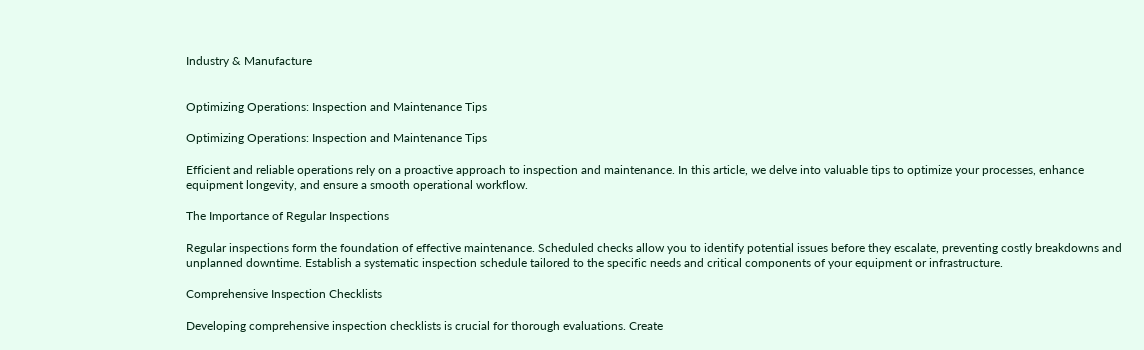Industry & Manufacture


Optimizing Operations: Inspection and Maintenance Tips

Optimizing Operations: Inspection and Maintenance Tips

Efficient and reliable operations rely on a proactive approach to inspection and maintenance. In this article, we delve into valuable tips to optimize your processes, enhance equipment longevity, and ensure a smooth operational workflow.

The Importance of Regular Inspections

Regular inspections form the foundation of effective maintenance. Scheduled checks allow you to identify potential issues before they escalate, preventing costly breakdowns and unplanned downtime. Establish a systematic inspection schedule tailored to the specific needs and critical components of your equipment or infrastructure.

Comprehensive Inspection Checklists

Developing comprehensive inspection checklists is crucial for thorough evaluations. Create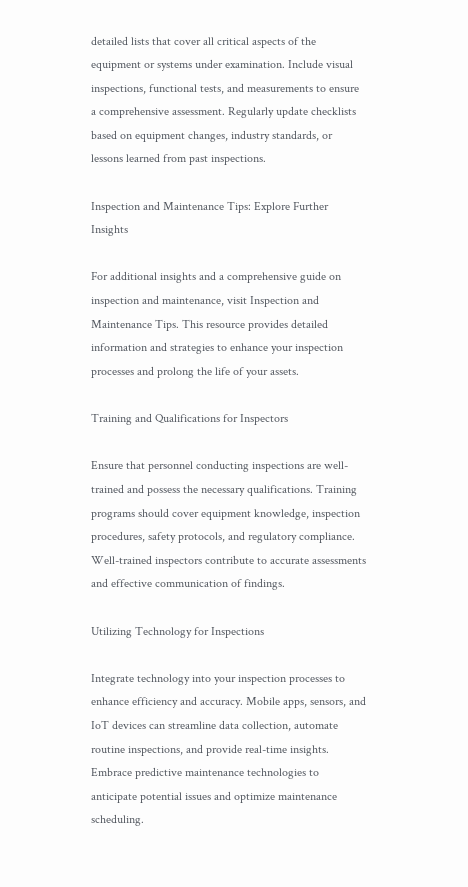detailed lists that cover all critical aspects of the equipment or systems under examination. Include visual inspections, functional tests, and measurements to ensure a comprehensive assessment. Regularly update checklists based on equipment changes, industry standards, or lessons learned from past inspections.

Inspection and Maintenance Tips: Explore Further Insights

For additional insights and a comprehensive guide on inspection and maintenance, visit Inspection and Maintenance Tips. This resource provides detailed information and strategies to enhance your inspection processes and prolong the life of your assets.

Training and Qualifications for Inspectors

Ensure that personnel conducting inspections are well-trained and possess the necessary qualifications. Training programs should cover equipment knowledge, inspection procedures, safety protocols, and regulatory compliance. Well-trained inspectors contribute to accurate assessments and effective communication of findings.

Utilizing Technology for Inspections

Integrate technology into your inspection processes to enhance efficiency and accuracy. Mobile apps, sensors, and IoT devices can streamline data collection, automate routine inspections, and provide real-time insights. Embrace predictive maintenance technologies to anticipate potential issues and optimize maintenance scheduling.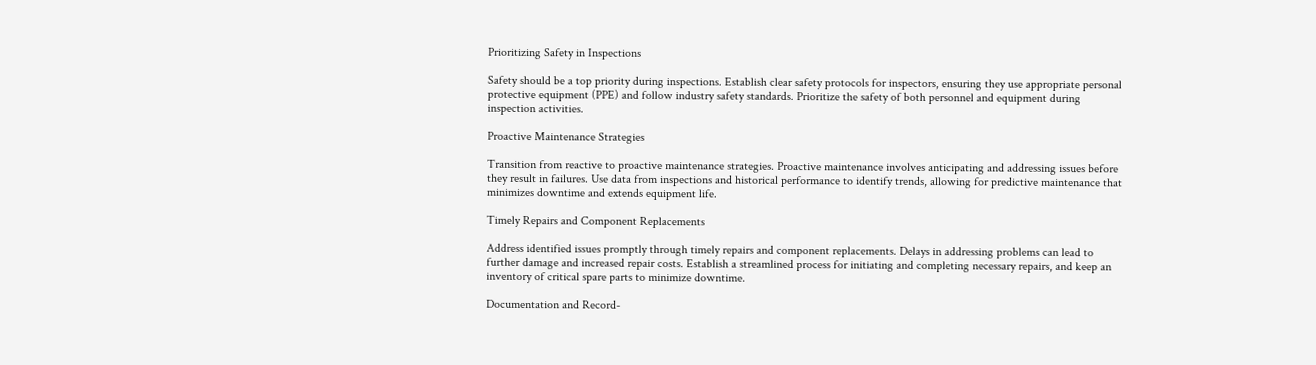Prioritizing Safety in Inspections

Safety should be a top priority during inspections. Establish clear safety protocols for inspectors, ensuring they use appropriate personal protective equipment (PPE) and follow industry safety standards. Prioritize the safety of both personnel and equipment during inspection activities.

Proactive Maintenance Strategies

Transition from reactive to proactive maintenance strategies. Proactive maintenance involves anticipating and addressing issues before they result in failures. Use data from inspections and historical performance to identify trends, allowing for predictive maintenance that minimizes downtime and extends equipment life.

Timely Repairs and Component Replacements

Address identified issues promptly through timely repairs and component replacements. Delays in addressing problems can lead to further damage and increased repair costs. Establish a streamlined process for initiating and completing necessary repairs, and keep an inventory of critical spare parts to minimize downtime.

Documentation and Record-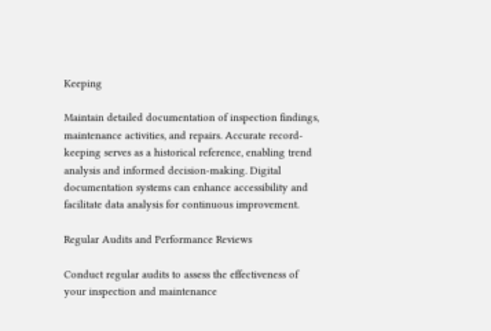Keeping

Maintain detailed documentation of inspection findings, maintenance activities, and repairs. Accurate record-keeping serves as a historical reference, enabling trend analysis and informed decision-making. Digital documentation systems can enhance accessibility and facilitate data analysis for continuous improvement.

Regular Audits and Performance Reviews

Conduct regular audits to assess the effectiveness of your inspection and maintenance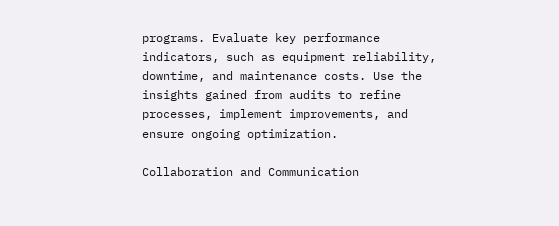programs. Evaluate key performance indicators, such as equipment reliability, downtime, and maintenance costs. Use the insights gained from audits to refine processes, implement improvements, and ensure ongoing optimization.

Collaboration and Communication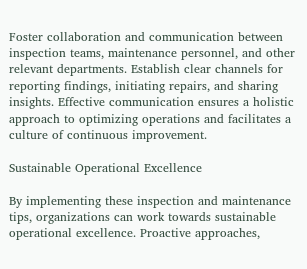Foster collaboration and communication between inspection teams, maintenance personnel, and other relevant departments. Establish clear channels for reporting findings, initiating repairs, and sharing insights. Effective communication ensures a holistic approach to optimizing operations and facilitates a culture of continuous improvement.

Sustainable Operational Excellence

By implementing these inspection and maintenance tips, organizations can work towards sustainable operational excellence. Proactive approaches,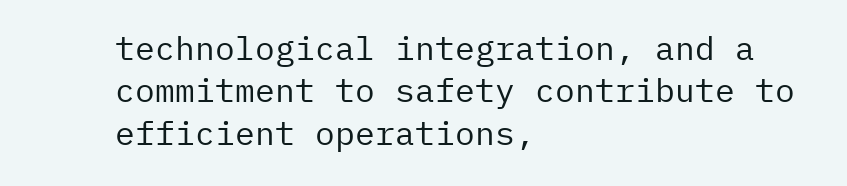technological integration, and a commitment to safety contribute to efficient operations,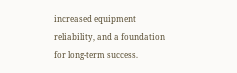increased equipment reliability, and a foundation for long-term success.